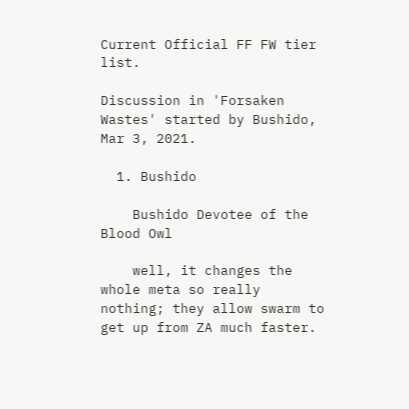Current Official FF FW tier list.

Discussion in 'Forsaken Wastes' started by Bushido, Mar 3, 2021.

  1. Bushido

    Bushido Devotee of the Blood Owl

    well, it changes the whole meta so really nothing; they allow swarm to get up from ZA much faster.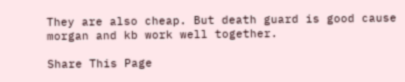They are also cheap. But death guard is good cause morgan and kb work well together.

Share This Page